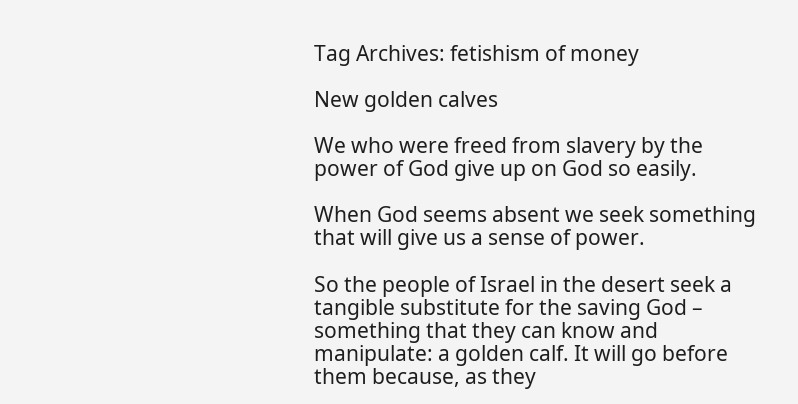Tag Archives: fetishism of money

New golden calves

We who were freed from slavery by the power of God give up on God so easily.

When God seems absent we seek something that will give us a sense of power.

So the people of Israel in the desert seek a tangible substitute for the saving God – something that they can know and manipulate: a golden calf. It will go before them because, as they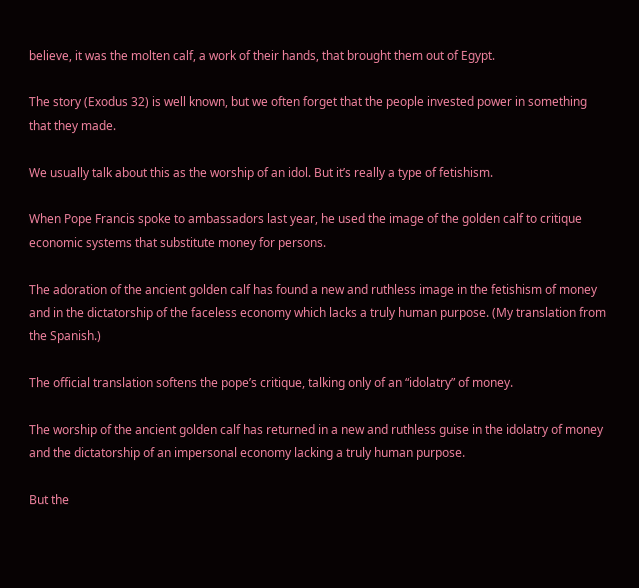believe, it was the molten calf, a work of their hands, that brought them out of Egypt.

The story (Exodus 32) is well known, but we often forget that the people invested power in something that they made.

We usually talk about this as the worship of an idol. But it’s really a type of fetishism.

When Pope Francis spoke to ambassadors last year, he used the image of the golden calf to critique economic systems that substitute money for persons.

The adoration of the ancient golden calf has found a new and ruthless image in the fetishism of money and in the dictatorship of the faceless economy which lacks a truly human purpose. (My translation from the Spanish.)

The official translation softens the pope’s critique, talking only of an “idolatry” of money.

The worship of the ancient golden calf has returned in a new and ruthless guise in the idolatry of money and the dictatorship of an impersonal economy lacking a truly human purpose.

But the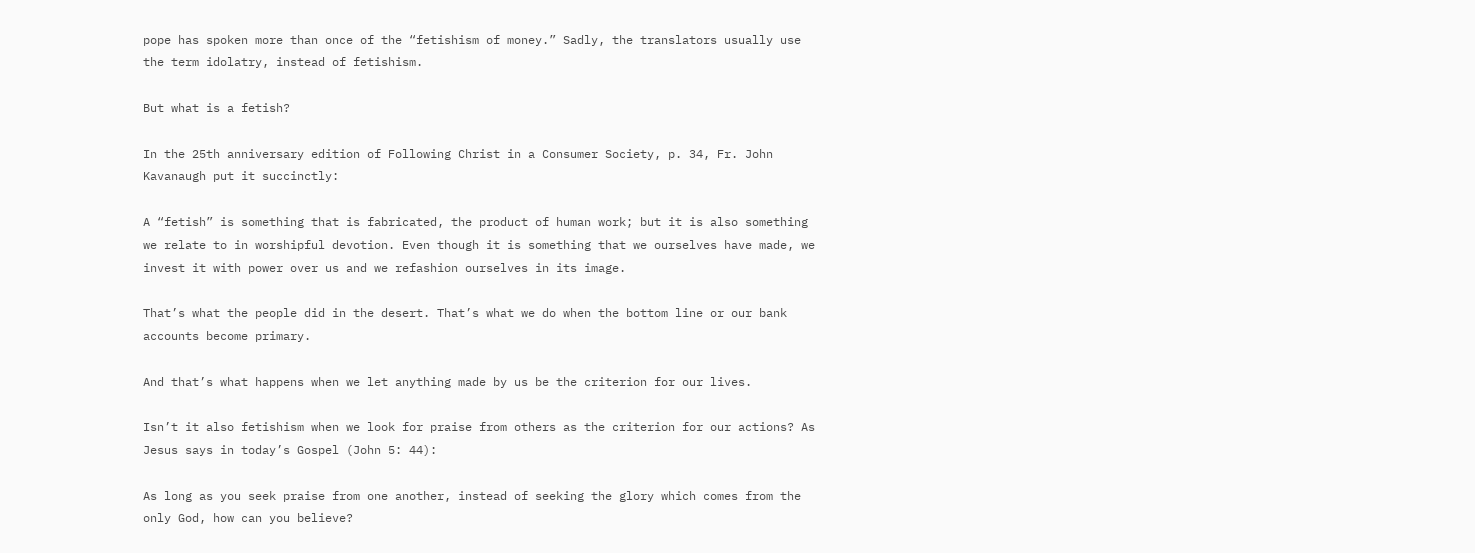pope has spoken more than once of the “fetishism of money.” Sadly, the translators usually use the term idolatry, instead of fetishism.

But what is a fetish?

In the 25th anniversary edition of Following Christ in a Consumer Society, p. 34, Fr. John Kavanaugh put it succinctly:

A “fetish” is something that is fabricated, the product of human work; but it is also something we relate to in worshipful devotion. Even though it is something that we ourselves have made, we invest it with power over us and we refashion ourselves in its image.

That’s what the people did in the desert. That’s what we do when the bottom line or our bank accounts become primary.

And that’s what happens when we let anything made by us be the criterion for our lives.

Isn’t it also fetishism when we look for praise from others as the criterion for our actions? As Jesus says in today’s Gospel (John 5: 44):

As long as you seek praise from one another, instead of seeking the glory which comes from the only God, how can you believe?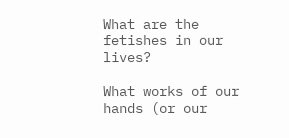What are the fetishes in our lives?

What works of our hands (or our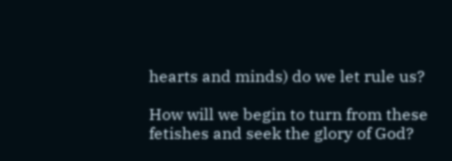hearts and minds) do we let rule us?

How will we begin to turn from these fetishes and seek the glory of God?